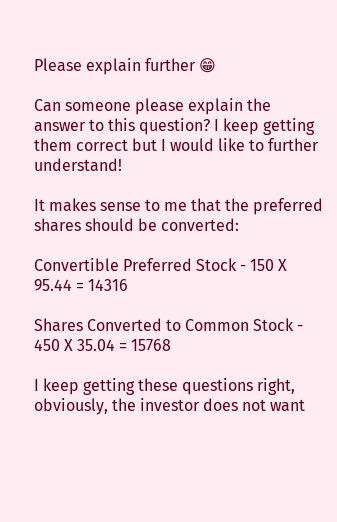Please explain further 😁

Can someone please explain the answer to this question? I keep getting them correct but I would like to further understand!

It makes sense to me that the preferred shares should be converted:

Convertible Preferred Stock - 150 X 95.44 = 14316

Shares Converted to Common Stock - 450 X 35.04 = 15768

I keep getting these questions right, obviously, the investor does not want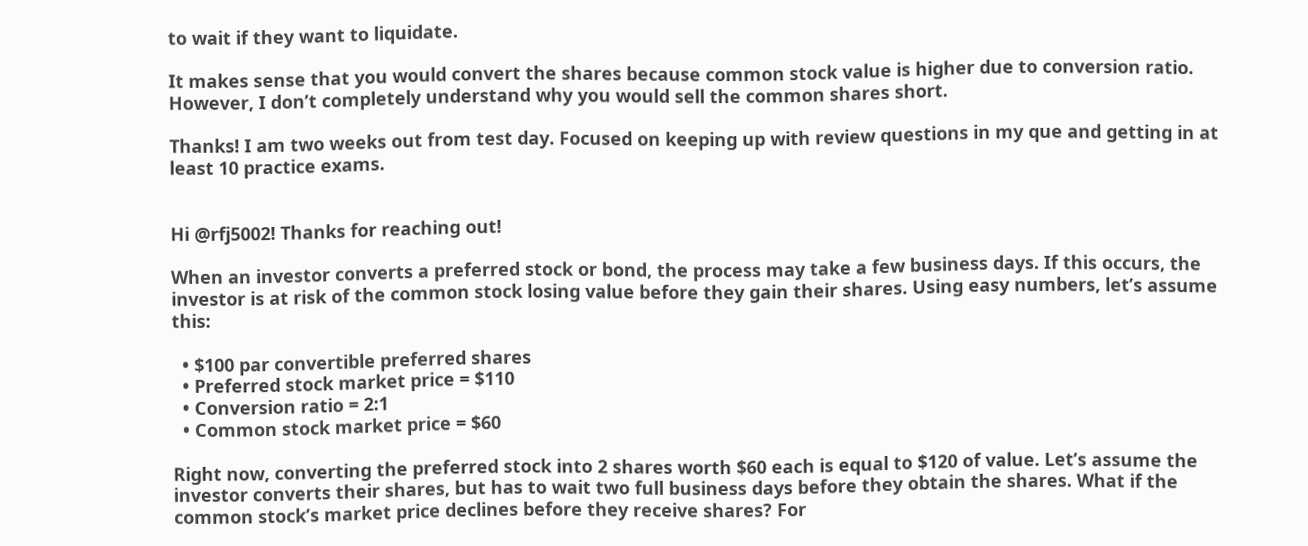to wait if they want to liquidate.

It makes sense that you would convert the shares because common stock value is higher due to conversion ratio. However, I don’t completely understand why you would sell the common shares short.

Thanks! I am two weeks out from test day. Focused on keeping up with review questions in my que and getting in at least 10 practice exams.


Hi @rfj5002! Thanks for reaching out!

When an investor converts a preferred stock or bond, the process may take a few business days. If this occurs, the investor is at risk of the common stock losing value before they gain their shares. Using easy numbers, let’s assume this:

  • $100 par convertible preferred shares
  • Preferred stock market price = $110
  • Conversion ratio = 2:1
  • Common stock market price = $60

Right now, converting the preferred stock into 2 shares worth $60 each is equal to $120 of value. Let’s assume the investor converts their shares, but has to wait two full business days before they obtain the shares. What if the common stock’s market price declines before they receive shares? For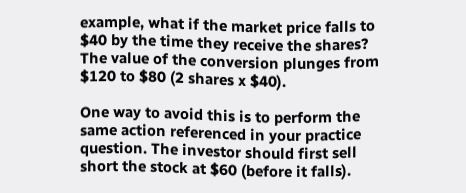example, what if the market price falls to $40 by the time they receive the shares? The value of the conversion plunges from $120 to $80 (2 shares x $40).

One way to avoid this is to perform the same action referenced in your practice question. The investor should first sell short the stock at $60 (before it falls).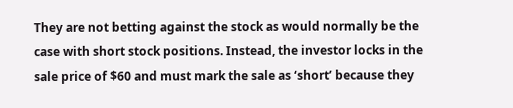They are not betting against the stock as would normally be the case with short stock positions. Instead, the investor locks in the sale price of $60 and must mark the sale as ‘short’ because they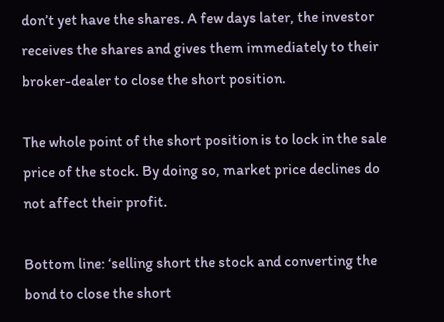don’t yet have the shares. A few days later, the investor receives the shares and gives them immediately to their broker-dealer to close the short position.

The whole point of the short position is to lock in the sale price of the stock. By doing so, market price declines do not affect their profit.

Bottom line: ‘selling short the stock and converting the bond to close the short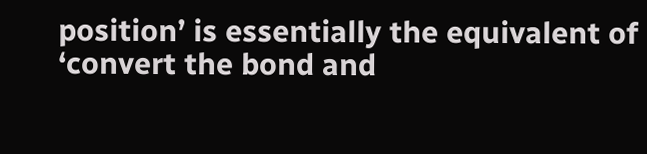position’ is essentially the equivalent of ‘convert the bond and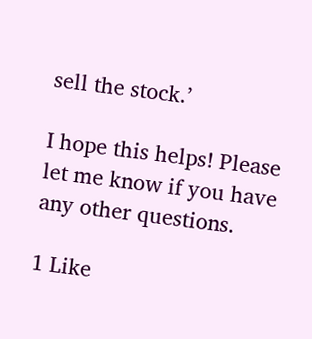sell the stock.’

I hope this helps! Please let me know if you have any other questions.

1 Like